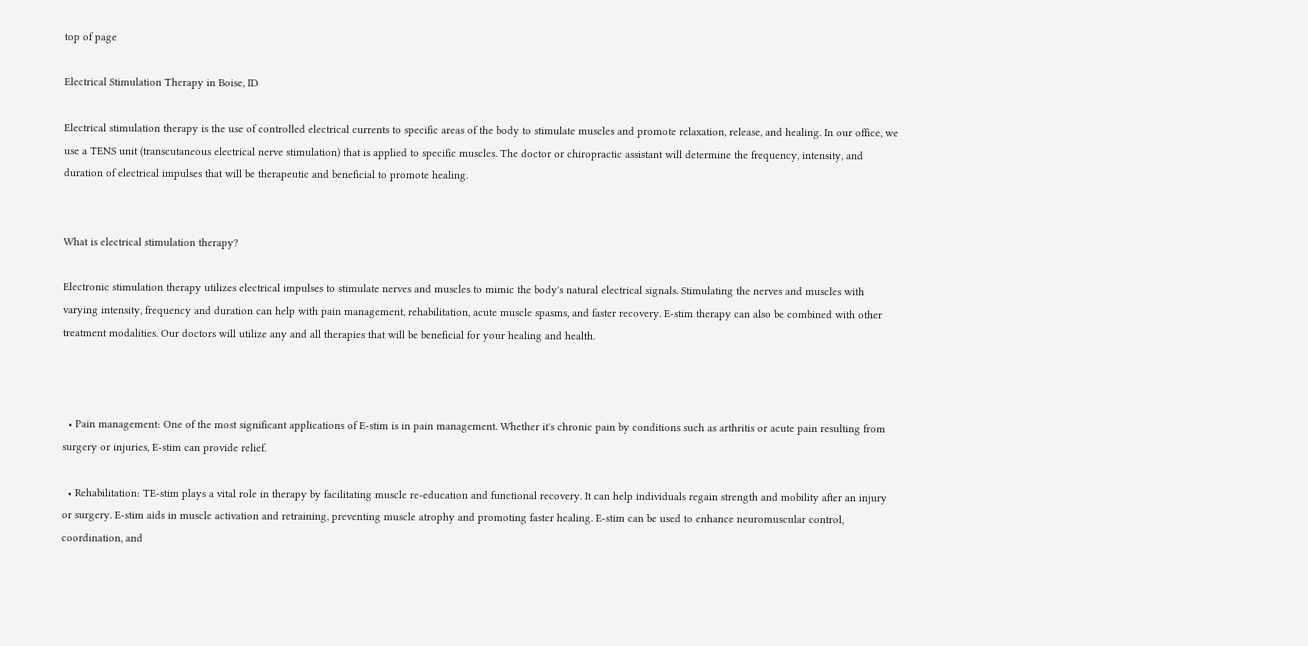top of page

Electrical Stimulation Therapy in Boise, ID

Electrical stimulation therapy is the use of controlled electrical currents to specific areas of the body to stimulate muscles and promote relaxation, release, and healing. In our office, we use a TENS unit (transcutaneous electrical nerve stimulation) that is applied to specific muscles. The doctor or chiropractic assistant will determine the frequency, intensity, and duration of electrical impulses that will be therapeutic and beneficial to promote healing.


What is electrical stimulation therapy?

Electronic stimulation therapy utilizes electrical impulses to stimulate nerves and muscles to mimic the body's natural electrical signals. Stimulating the nerves and muscles with varying intensity, frequency and duration can help with pain management, rehabilitation, acute muscle spasms, and faster recovery. E-stim therapy can also be combined with other treatment modalities. Our doctors will utilize any and all therapies that will be beneficial for your healing and health.



  • Pain management: One of the most significant applications of E-stim is in pain management. Whether it's chronic pain by conditions such as arthritis or acute pain resulting from surgery or injuries, E-stim can provide relief.

  • Rehabilitation: TE-stim plays a vital role in therapy by facilitating muscle re-education and functional recovery. It can help individuals regain strength and mobility after an injury or surgery. E-stim aids in muscle activation and retraining, preventing muscle atrophy and promoting faster healing. E-stim can be used to enhance neuromuscular control, coordination, and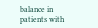balance in patients with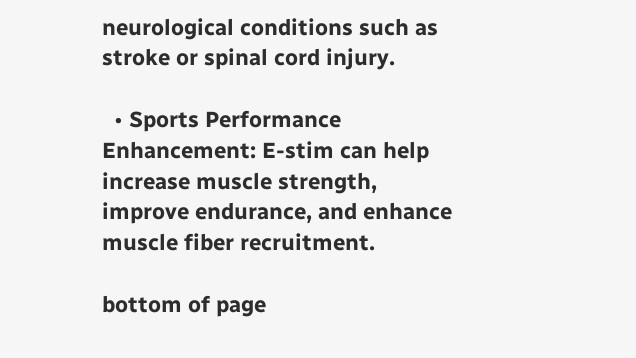neurological conditions such as stroke or spinal cord injury.

  • Sports Performance Enhancement: E-stim can help increase muscle strength, improve endurance, and enhance muscle fiber recruitment.

bottom of page